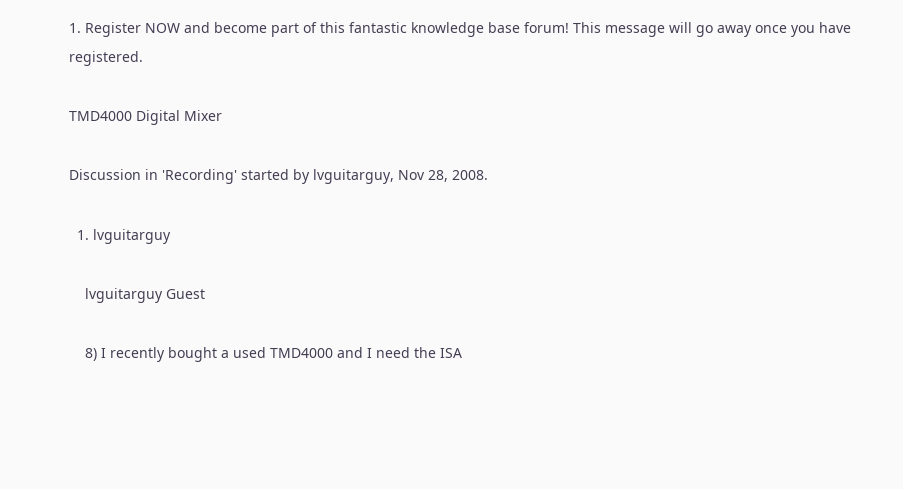1. Register NOW and become part of this fantastic knowledge base forum! This message will go away once you have registered.

TMD4000 Digital Mixer

Discussion in 'Recording' started by lvguitarguy, Nov 28, 2008.

  1. lvguitarguy

    lvguitarguy Guest

    8) I recently bought a used TMD4000 and I need the ISA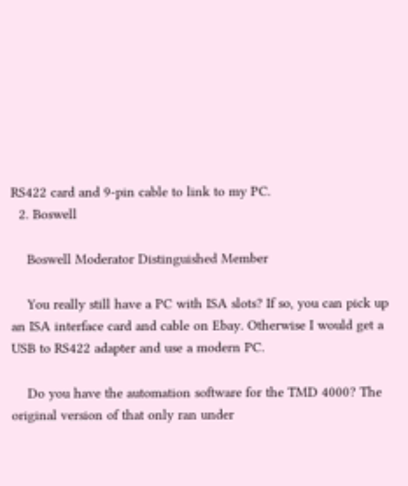RS422 card and 9-pin cable to link to my PC.
  2. Boswell

    Boswell Moderator Distinguished Member

    You really still have a PC with ISA slots? If so, you can pick up an ISA interface card and cable on Ebay. Otherwise I would get a USB to RS422 adapter and use a modern PC.

    Do you have the automation software for the TMD 4000? The original version of that only ran under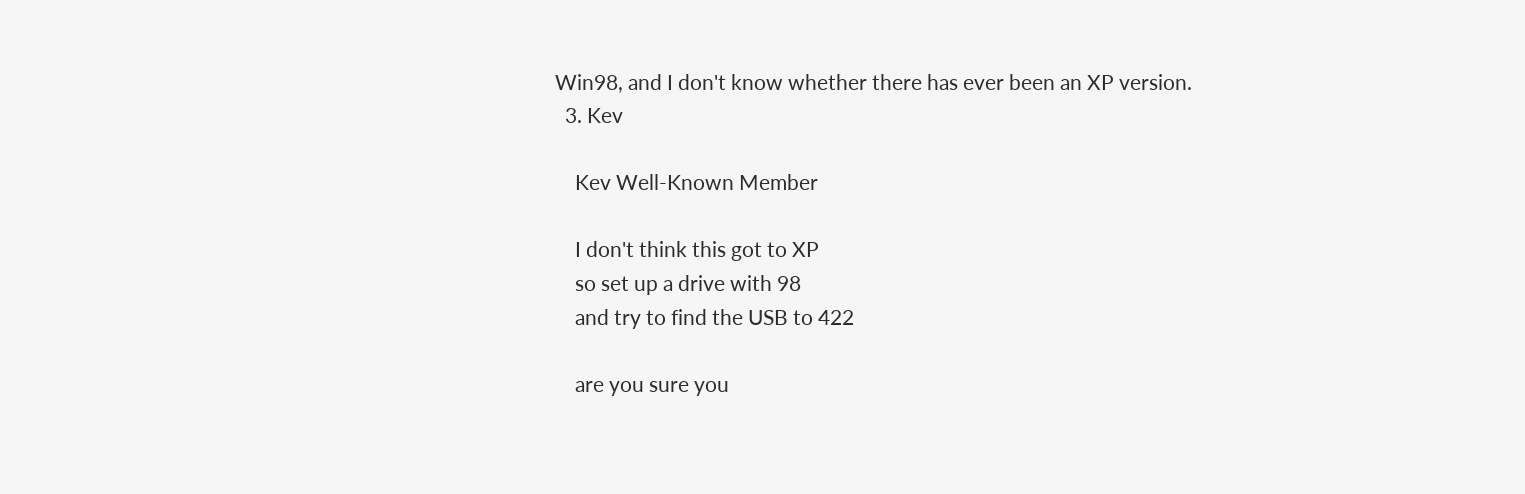Win98, and I don't know whether there has ever been an XP version.
  3. Kev

    Kev Well-Known Member

    I don't think this got to XP
    so set up a drive with 98
    and try to find the USB to 422

    are you sure you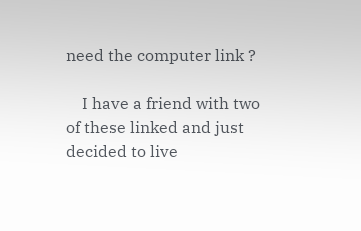need the computer link ?

    I have a friend with two of these linked and just decided to live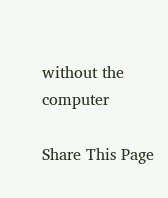without the computer

Share This Page